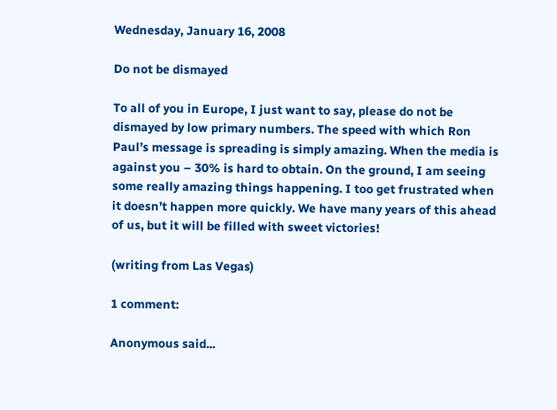Wednesday, January 16, 2008

Do not be dismayed

To all of you in Europe, I just want to say, please do not be dismayed by low primary numbers. The speed with which Ron Paul’s message is spreading is simply amazing. When the media is against you – 30% is hard to obtain. On the ground, I am seeing some really amazing things happening. I too get frustrated when it doesn’t happen more quickly. We have many years of this ahead of us, but it will be filled with sweet victories!

(writing from Las Vegas)

1 comment:

Anonymous said...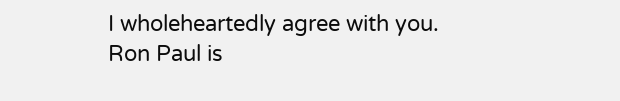I wholeheartedly agree with you. Ron Paul is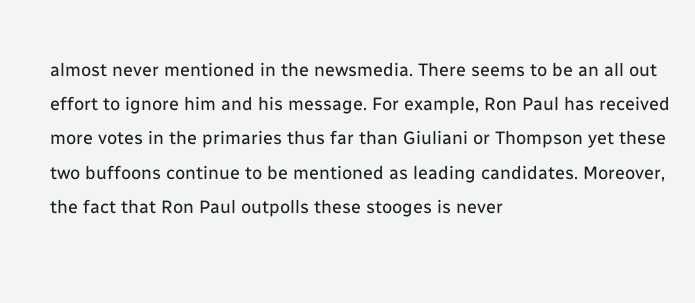almost never mentioned in the newsmedia. There seems to be an all out effort to ignore him and his message. For example, Ron Paul has received more votes in the primaries thus far than Giuliani or Thompson yet these two buffoons continue to be mentioned as leading candidates. Moreover, the fact that Ron Paul outpolls these stooges is never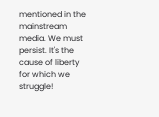mentioned in the mainstream media. We must persist. It's the cause of liberty for which we struggle!